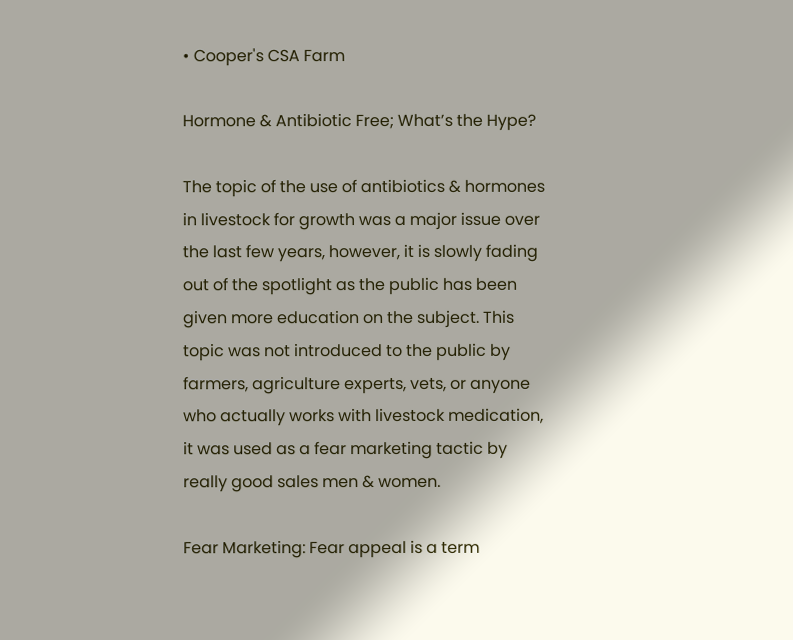• Cooper's CSA Farm

Hormone & Antibiotic Free; What’s the Hype?

The topic of the use of antibiotics & hormones in livestock for growth was a major issue over the last few years, however, it is slowly fading out of the spotlight as the public has been given more education on the subject. This topic was not introduced to the public by farmers, agriculture experts, vets, or anyone who actually works with livestock medication, it was used as a fear marketing tactic by really good sales men & women.

Fear Marketing: Fear appeal is a term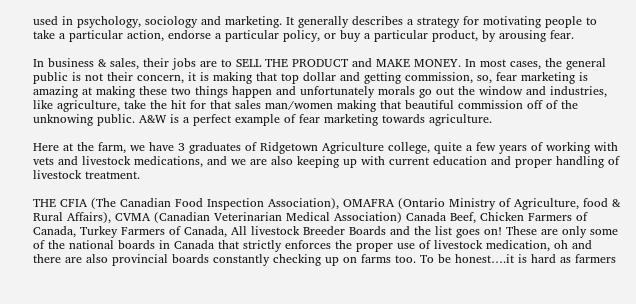used in psychology, sociology and marketing. It generally describes a strategy for motivating people to take a particular action, endorse a particular policy, or buy a particular product, by arousing fear.

In business & sales, their jobs are to SELL THE PRODUCT and MAKE MONEY. In most cases, the general public is not their concern, it is making that top dollar and getting commission, so, fear marketing is amazing at making these two things happen and unfortunately morals go out the window and industries, like agriculture, take the hit for that sales man/women making that beautiful commission off of the unknowing public. A&W is a perfect example of fear marketing towards agriculture.

Here at the farm, we have 3 graduates of Ridgetown Agriculture college, quite a few years of working with vets and livestock medications, and we are also keeping up with current education and proper handling of livestock treatment.

THE CFIA (The Canadian Food Inspection Association), OMAFRA (Ontario Ministry of Agriculture, food & Rural Affairs), CVMA (Canadian Veterinarian Medical Association) Canada Beef, Chicken Farmers of Canada, Turkey Farmers of Canada, All livestock Breeder Boards and the list goes on! These are only some of the national boards in Canada that strictly enforces the proper use of livestock medication, oh and there are also provincial boards constantly checking up on farms too. To be honest….it is hard as farmers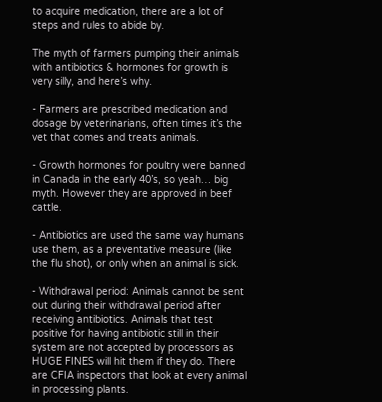to acquire medication, there are a lot of steps and rules to abide by.

The myth of farmers pumping their animals with antibiotics & hormones for growth is very silly, and here’s why.

- Farmers are prescribed medication and dosage by veterinarians, often times it’s the vet that comes and treats animals.

- Growth hormones for poultry were banned in Canada in the early 40’s, so yeah… big myth. However they are approved in beef cattle.

- Antibiotics are used the same way humans use them, as a preventative measure (like the flu shot), or only when an animal is sick.

- Withdrawal period: Animals cannot be sent out during their withdrawal period after receiving antibiotics. Animals that test positive for having antibiotic still in their system are not accepted by processors as HUGE FINES will hit them if they do. There are CFIA inspectors that look at every animal in processing plants.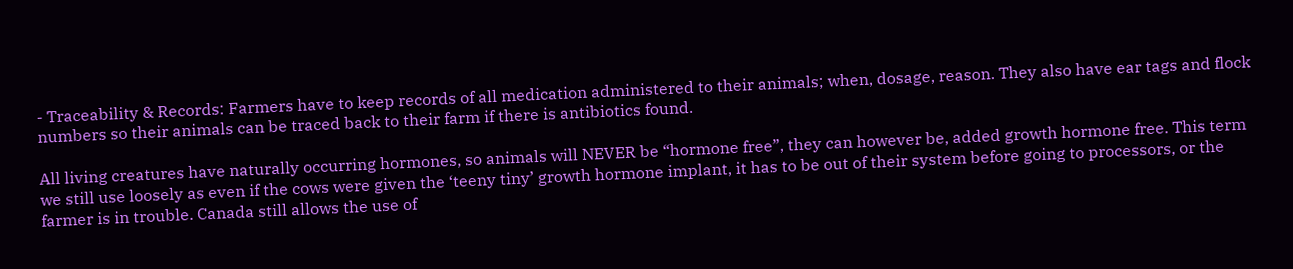- Traceability & Records: Farmers have to keep records of all medication administered to their animals; when, dosage, reason. They also have ear tags and flock numbers so their animals can be traced back to their farm if there is antibiotics found.

All living creatures have naturally occurring hormones, so animals will NEVER be “hormone free”, they can however be, added growth hormone free. This term we still use loosely as even if the cows were given the ‘teeny tiny’ growth hormone implant, it has to be out of their system before going to processors, or the farmer is in trouble. Canada still allows the use of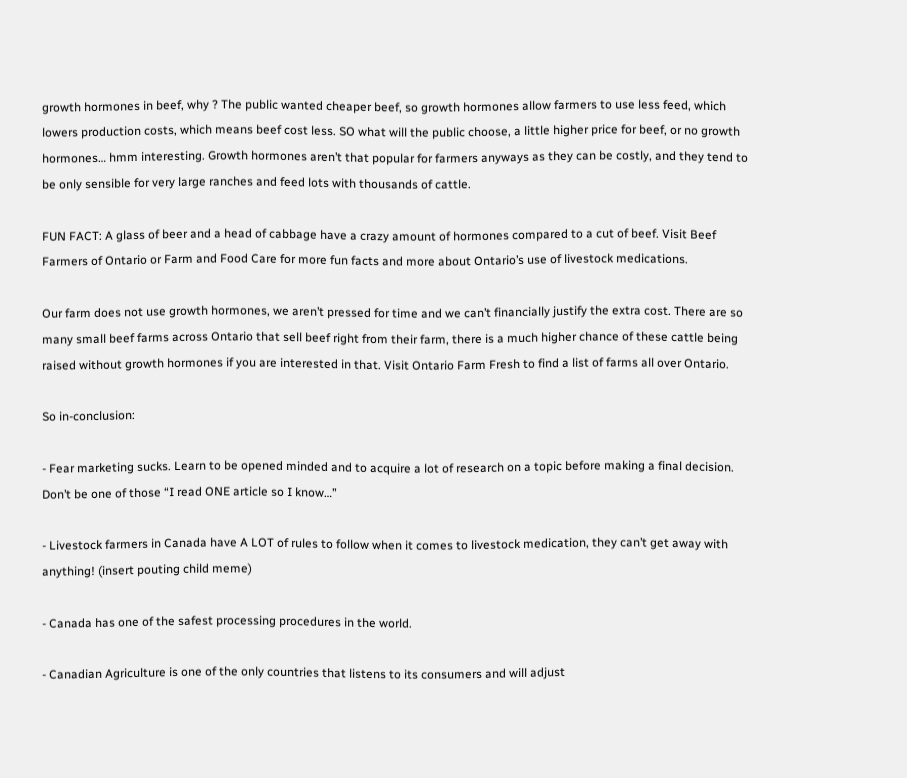growth hormones in beef, why ? The public wanted cheaper beef, so growth hormones allow farmers to use less feed, which lowers production costs, which means beef cost less. SO what will the public choose, a little higher price for beef, or no growth hormones… hmm interesting. Growth hormones aren’t that popular for farmers anyways as they can be costly, and they tend to be only sensible for very large ranches and feed lots with thousands of cattle.

FUN FACT: A glass of beer and a head of cabbage have a crazy amount of hormones compared to a cut of beef. Visit Beef Farmers of Ontario or Farm and Food Care for more fun facts and more about Ontario’s use of livestock medications.

Our farm does not use growth hormones, we aren’t pressed for time and we can’t financially justify the extra cost. There are so many small beef farms across Ontario that sell beef right from their farm, there is a much higher chance of these cattle being raised without growth hormones if you are interested in that. Visit Ontario Farm Fresh to find a list of farms all over Ontario.

So in-conclusion:

- Fear marketing sucks. Learn to be opened minded and to acquire a lot of research on a topic before making a final decision. Don’t be one of those “I read ONE article so I know…”

- Livestock farmers in Canada have A LOT of rules to follow when it comes to livestock medication, they can’t get away with anything! (insert pouting child meme)

- Canada has one of the safest processing procedures in the world.

- Canadian Agriculture is one of the only countries that listens to its consumers and will adjust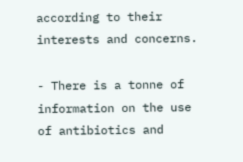according to their interests and concerns.

- There is a tonne of information on the use of antibiotics and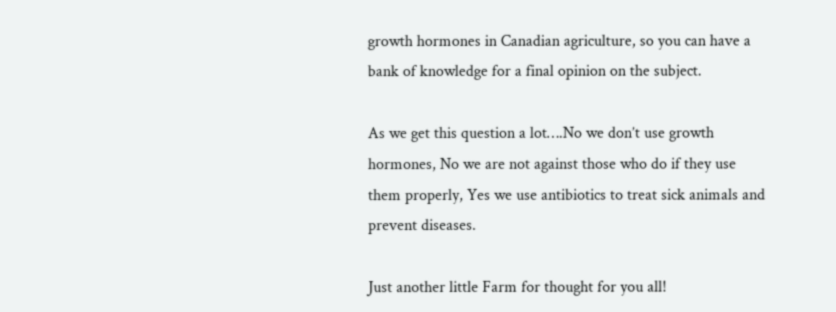growth hormones in Canadian agriculture, so you can have a bank of knowledge for a final opinion on the subject.

As we get this question a lot….No we don’t use growth hormones, No we are not against those who do if they use them properly, Yes we use antibiotics to treat sick animals and prevent diseases.

Just another little Farm for thought for you all!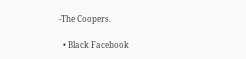-The Coopers.

  • Black Facebook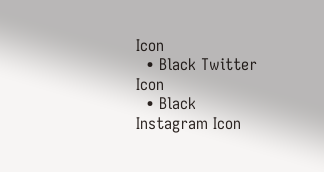Icon
  • Black Twitter Icon
  • Black Instagram Icon